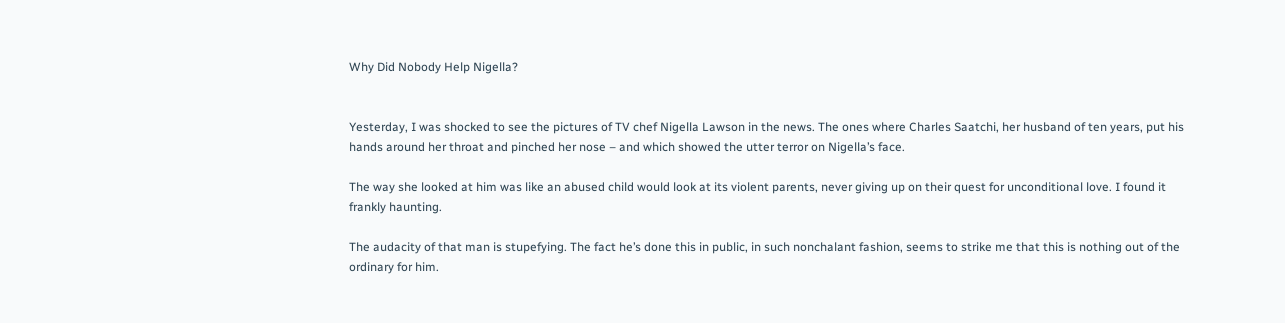Why Did Nobody Help Nigella?


Yesterday, I was shocked to see the pictures of TV chef Nigella Lawson in the news. The ones where Charles Saatchi, her husband of ten years, put his hands around her throat and pinched her nose – and which showed the utter terror on Nigella’s face.

The way she looked at him was like an abused child would look at its violent parents, never giving up on their quest for unconditional love. I found it frankly haunting.

The audacity of that man is stupefying. The fact he’s done this in public, in such nonchalant fashion, seems to strike me that this is nothing out of the ordinary for him.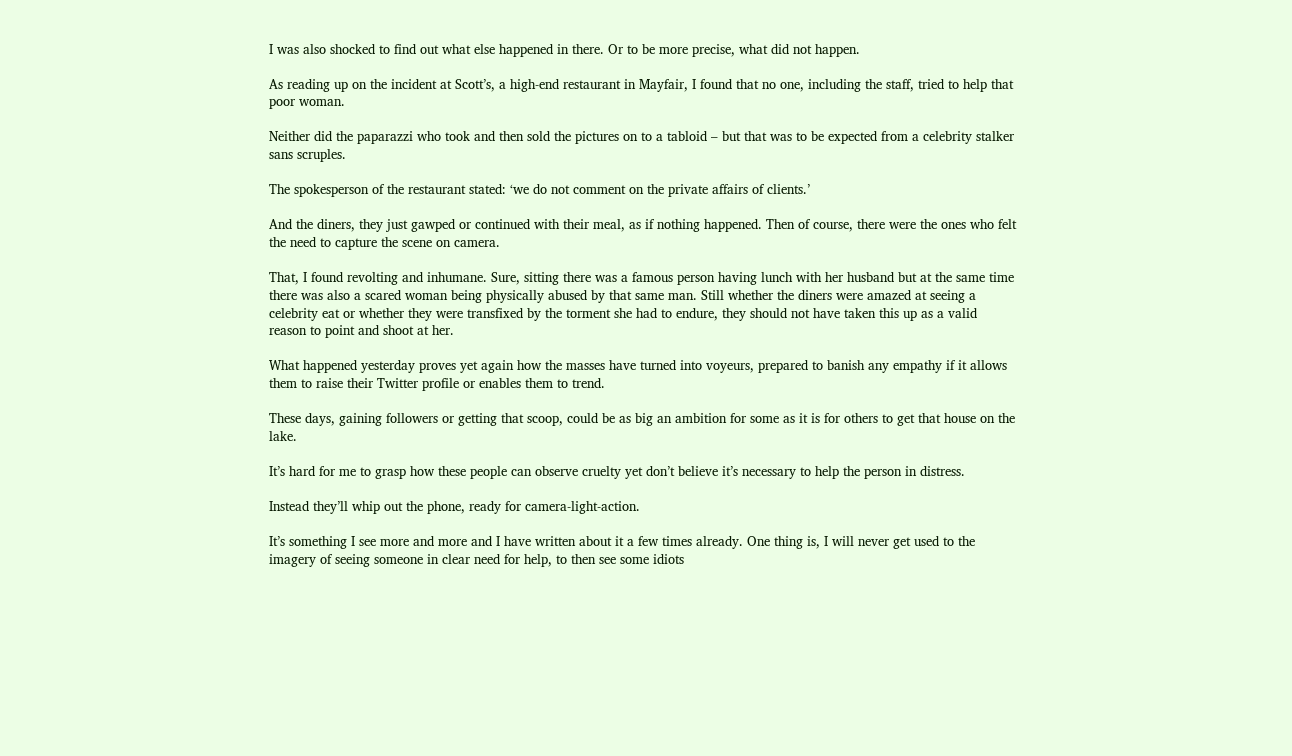I was also shocked to find out what else happened in there. Or to be more precise, what did not happen.

As reading up on the incident at Scott’s, a high-end restaurant in Mayfair, I found that no one, including the staff, tried to help that poor woman.

Neither did the paparazzi who took and then sold the pictures on to a tabloid – but that was to be expected from a celebrity stalker sans scruples.

The spokesperson of the restaurant stated: ‘we do not comment on the private affairs of clients.’

And the diners, they just gawped or continued with their meal, as if nothing happened. Then of course, there were the ones who felt the need to capture the scene on camera.

That, I found revolting and inhumane. Sure, sitting there was a famous person having lunch with her husband but at the same time there was also a scared woman being physically abused by that same man. Still whether the diners were amazed at seeing a celebrity eat or whether they were transfixed by the torment she had to endure, they should not have taken this up as a valid reason to point and shoot at her.

What happened yesterday proves yet again how the masses have turned into voyeurs, prepared to banish any empathy if it allows them to raise their Twitter profile or enables them to trend.

These days, gaining followers or getting that scoop, could be as big an ambition for some as it is for others to get that house on the lake.

It’s hard for me to grasp how these people can observe cruelty yet don’t believe it’s necessary to help the person in distress.

Instead they’ll whip out the phone, ready for camera-light-action.

It’s something I see more and more and I have written about it a few times already. One thing is, I will never get used to the imagery of seeing someone in clear need for help, to then see some idiots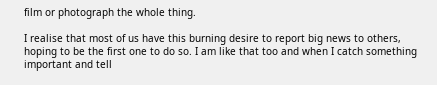film or photograph the whole thing.

I realise that most of us have this burning desire to report big news to others, hoping to be the first one to do so. I am like that too and when I catch something important and tell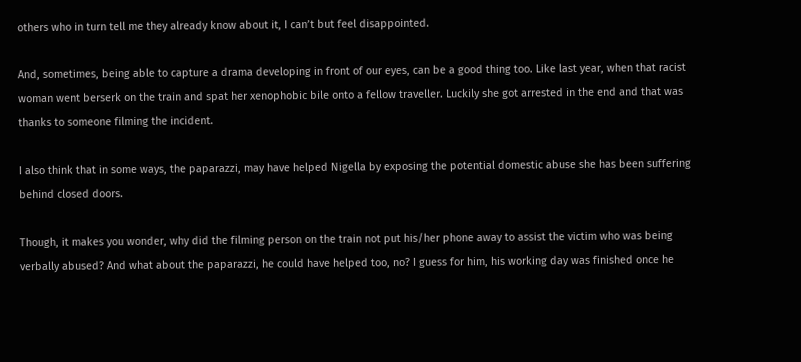others who in turn tell me they already know about it, I can’t but feel disappointed.

And, sometimes, being able to capture a drama developing in front of our eyes, can be a good thing too. Like last year, when that racist woman went berserk on the train and spat her xenophobic bile onto a fellow traveller. Luckily she got arrested in the end and that was thanks to someone filming the incident.

I also think that in some ways, the paparazzi, may have helped Nigella by exposing the potential domestic abuse she has been suffering behind closed doors.

Though, it makes you wonder, why did the filming person on the train not put his/her phone away to assist the victim who was being verbally abused? And what about the paparazzi, he could have helped too, no? I guess for him, his working day was finished once he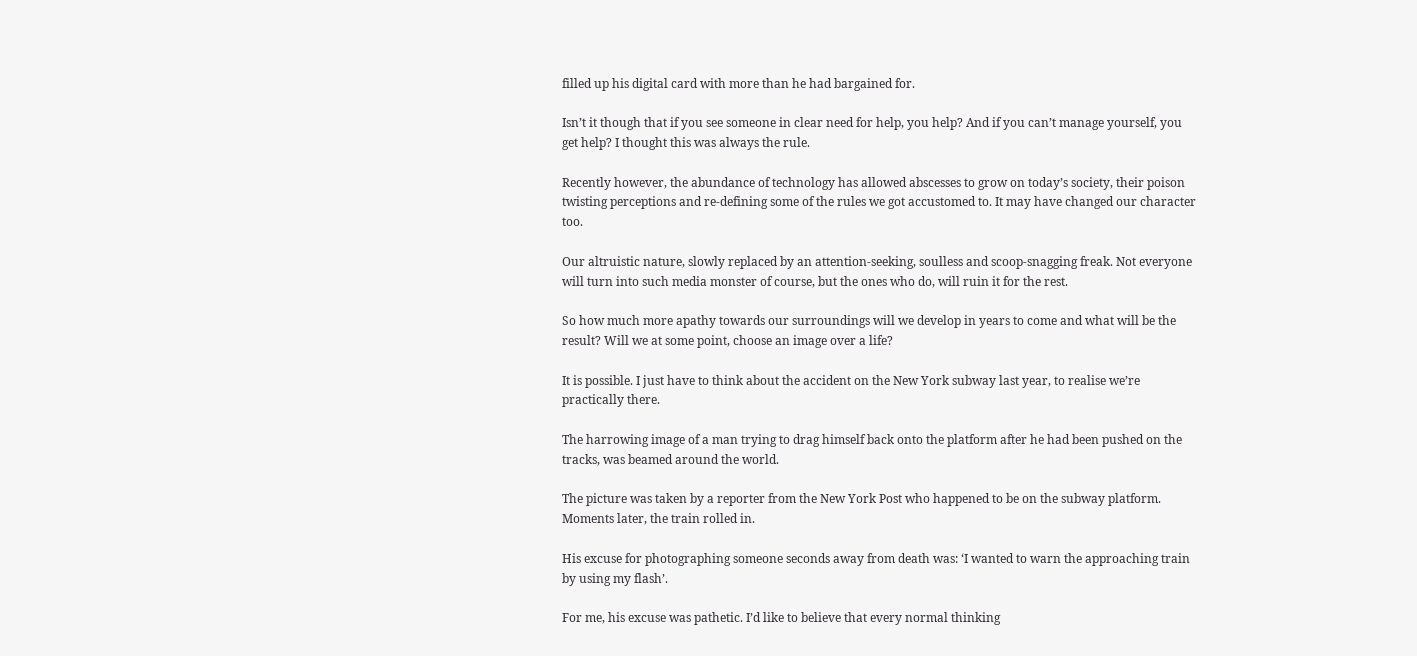filled up his digital card with more than he had bargained for.

Isn’t it though that if you see someone in clear need for help, you help? And if you can’t manage yourself, you get help? I thought this was always the rule.

Recently however, the abundance of technology has allowed abscesses to grow on today’s society, their poison twisting perceptions and re-defining some of the rules we got accustomed to. It may have changed our character too.

Our altruistic nature, slowly replaced by an attention-seeking, soulless and scoop-snagging freak. Not everyone will turn into such media monster of course, but the ones who do, will ruin it for the rest.

So how much more apathy towards our surroundings will we develop in years to come and what will be the result? Will we at some point, choose an image over a life?

It is possible. I just have to think about the accident on the New York subway last year, to realise we’re practically there.

The harrowing image of a man trying to drag himself back onto the platform after he had been pushed on the tracks, was beamed around the world.

The picture was taken by a reporter from the New York Post who happened to be on the subway platform.  Moments later, the train rolled in.

His excuse for photographing someone seconds away from death was: ‘I wanted to warn the approaching train by using my flash’.

For me, his excuse was pathetic. I’d like to believe that every normal thinking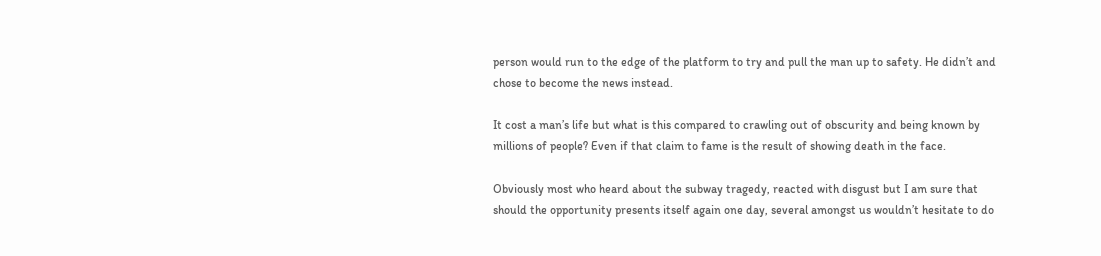person would run to the edge of the platform to try and pull the man up to safety. He didn’t and chose to become the news instead.

It cost a man’s life but what is this compared to crawling out of obscurity and being known by millions of people? Even if that claim to fame is the result of showing death in the face.

Obviously most who heard about the subway tragedy, reacted with disgust but I am sure that should the opportunity presents itself again one day, several amongst us wouldn’t hesitate to do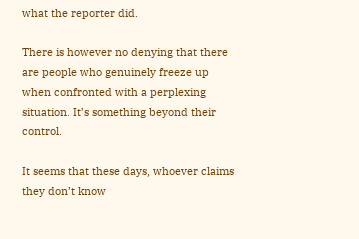what the reporter did.

There is however no denying that there are people who genuinely freeze up when confronted with a perplexing situation. It’s something beyond their control.

It seems that these days, whoever claims they don’t know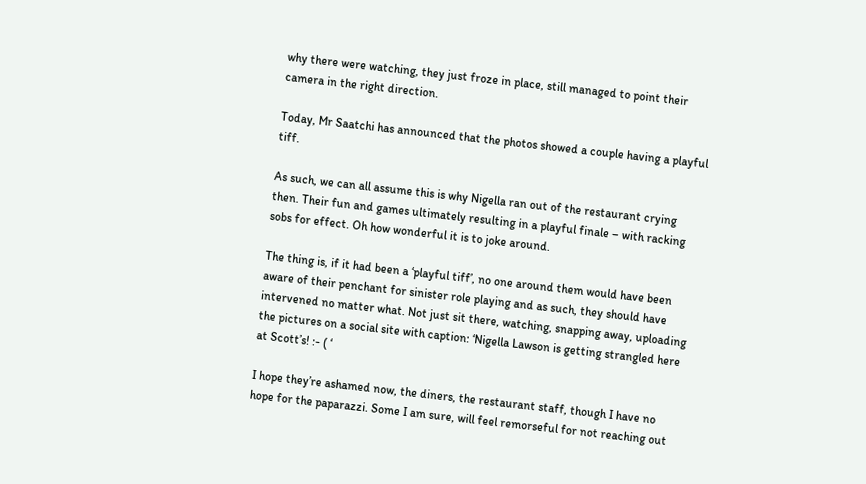why there were watching, they just froze in place, still managed to point their camera in the right direction.

Today, Mr Saatchi has announced that the photos showed a couple having a playful tiff.

As such, we can all assume this is why Nigella ran out of the restaurant crying then. Their fun and games ultimately resulting in a playful finale – with racking sobs for effect. Oh how wonderful it is to joke around.

The thing is, if it had been a ‘playful tiff’, no one around them would have been aware of their penchant for sinister role playing and as such, they should have intervened no matter what. Not just sit there, watching, snapping away, uploading the pictures on a social site with caption: ‘Nigella Lawson is getting strangled here at Scott’s! :- ( ‘

I hope they’re ashamed now, the diners, the restaurant staff, though I have no hope for the paparazzi. Some I am sure, will feel remorseful for not reaching out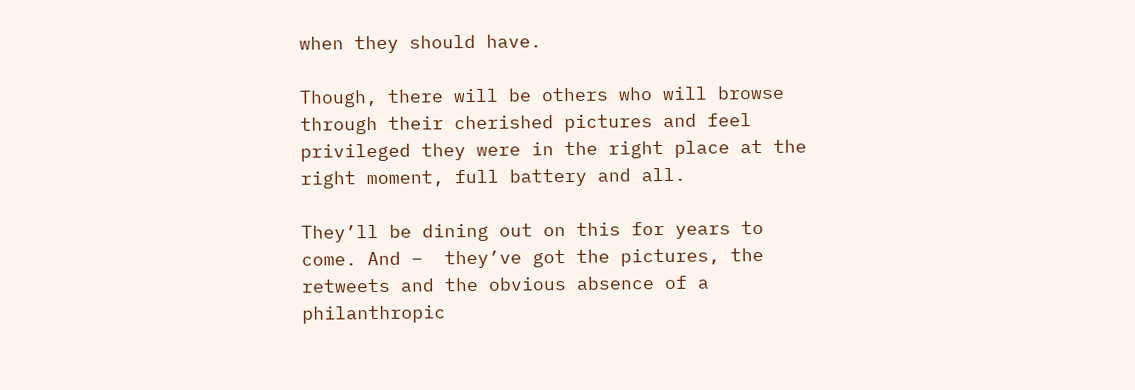when they should have.

Though, there will be others who will browse through their cherished pictures and feel privileged they were in the right place at the right moment, full battery and all.

They’ll be dining out on this for years to come. And –  they’ve got the pictures, the retweets and the obvious absence of a philanthropic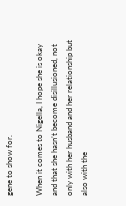gene to show for.

When it comes to Nigella, I hope she is okay and that she hasn’t become disillusioned, not only with her husband and her relationship but also with the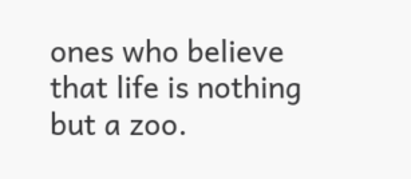ones who believe that life is nothing but a zoo.